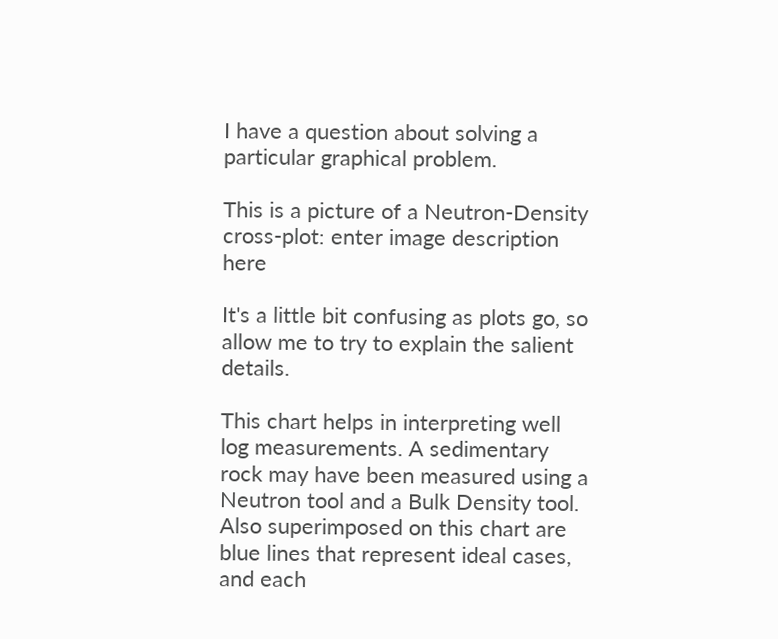I have a question about solving a particular graphical problem.

This is a picture of a Neutron-Density cross-plot: enter image description here

It's a little bit confusing as plots go, so allow me to try to explain the salient details.

This chart helps in interpreting well log measurements. A sedimentary rock may have been measured using a Neutron tool and a Bulk Density tool. Also superimposed on this chart are blue lines that represent ideal cases, and each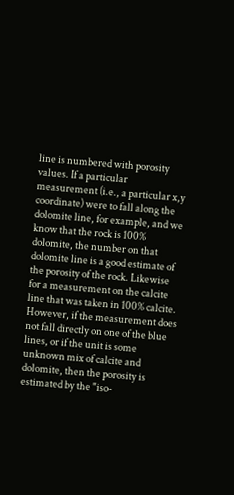line is numbered with porosity values. If a particular measurement (i.e., a particular x,y coordinate) were to fall along the dolomite line, for example, and we know that the rock is 100% dolomite, the number on that dolomite line is a good estimate of the porosity of the rock. Likewise for a measurement on the calcite line that was taken in 100% calcite. However, if the measurement does not fall directly on one of the blue lines, or if the unit is some unknown mix of calcite and dolomite, then the porosity is estimated by the "iso-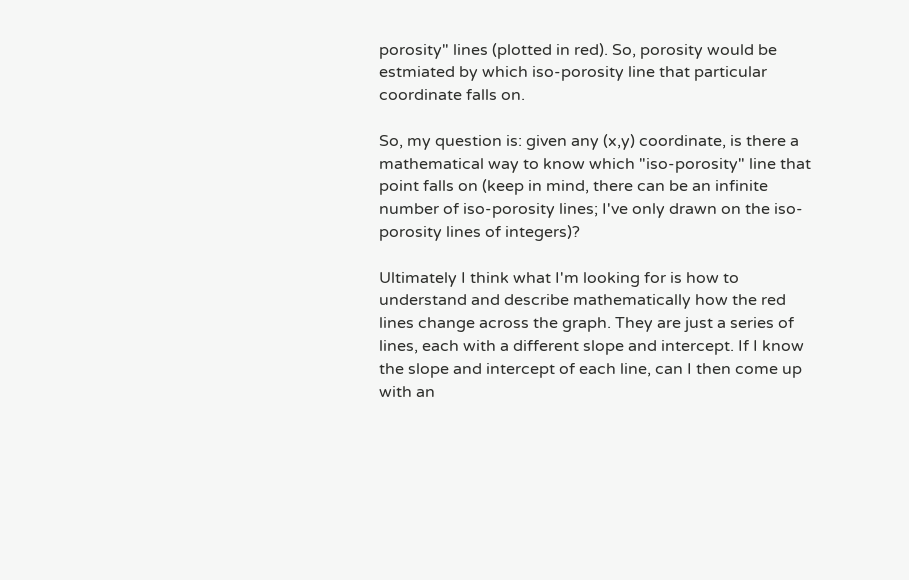porosity" lines (plotted in red). So, porosity would be estmiated by which iso-porosity line that particular coordinate falls on.

So, my question is: given any (x,y) coordinate, is there a mathematical way to know which "iso-porosity" line that point falls on (keep in mind, there can be an infinite number of iso-porosity lines; I've only drawn on the iso-porosity lines of integers)?

Ultimately I think what I'm looking for is how to understand and describe mathematically how the red lines change across the graph. They are just a series of lines, each with a different slope and intercept. If I know the slope and intercept of each line, can I then come up with an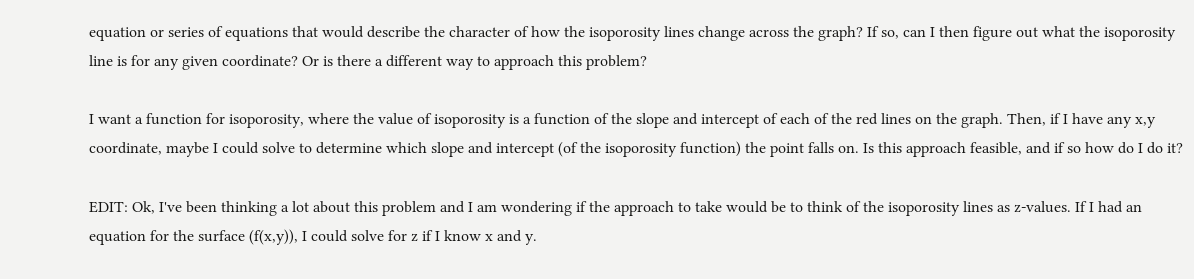equation or series of equations that would describe the character of how the isoporosity lines change across the graph? If so, can I then figure out what the isoporosity line is for any given coordinate? Or is there a different way to approach this problem?

I want a function for isoporosity, where the value of isoporosity is a function of the slope and intercept of each of the red lines on the graph. Then, if I have any x,y coordinate, maybe I could solve to determine which slope and intercept (of the isoporosity function) the point falls on. Is this approach feasible, and if so how do I do it?

EDIT: Ok, I've been thinking a lot about this problem and I am wondering if the approach to take would be to think of the isoporosity lines as z-values. If I had an equation for the surface (f(x,y)), I could solve for z if I know x and y.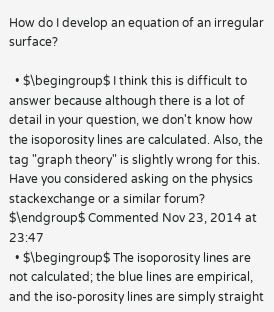How do I develop an equation of an irregular surface?

  • $\begingroup$ I think this is difficult to answer because although there is a lot of detail in your question, we don't know how the isoporosity lines are calculated. Also, the tag "graph theory" is slightly wrong for this. Have you considered asking on the physics stackexchange or a similar forum? $\endgroup$ Commented Nov 23, 2014 at 23:47
  • $\begingroup$ The isoporosity lines are not calculated; the blue lines are empirical, and the iso-porosity lines are simply straight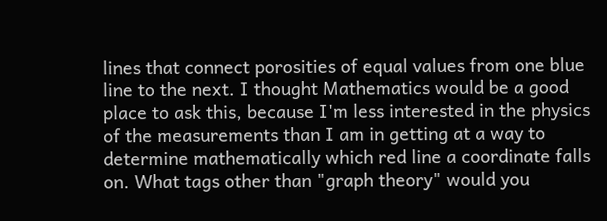lines that connect porosities of equal values from one blue line to the next. I thought Mathematics would be a good place to ask this, because I'm less interested in the physics of the measurements than I am in getting at a way to determine mathematically which red line a coordinate falls on. What tags other than "graph theory" would you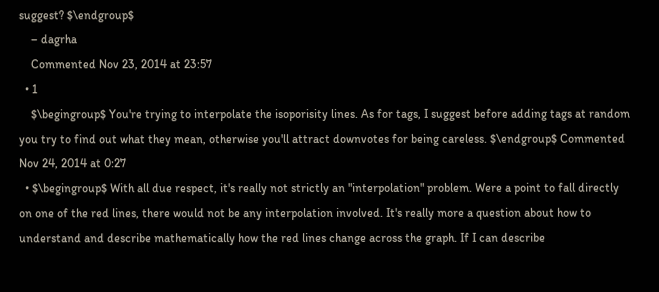suggest? $\endgroup$
    – dagrha
    Commented Nov 23, 2014 at 23:57
  • 1
    $\begingroup$ You're trying to interpolate the isoporisity lines. As for tags, I suggest before adding tags at random you try to find out what they mean, otherwise you'll attract downvotes for being careless. $\endgroup$ Commented Nov 24, 2014 at 0:27
  • $\begingroup$ With all due respect, it's really not strictly an "interpolation" problem. Were a point to fall directly on one of the red lines, there would not be any interpolation involved. It's really more a question about how to understand and describe mathematically how the red lines change across the graph. If I can describe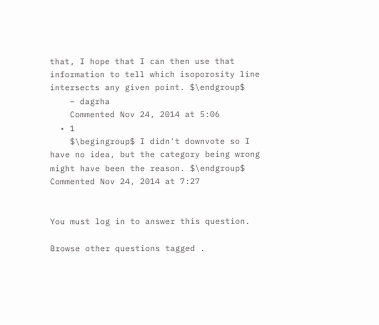that, I hope that I can then use that information to tell which isoporosity line intersects any given point. $\endgroup$
    – dagrha
    Commented Nov 24, 2014 at 5:06
  • 1
    $\begingroup$ I didn't downvote so I have no idea, but the category being wrong might have been the reason. $\endgroup$ Commented Nov 24, 2014 at 7:27


You must log in to answer this question.

Browse other questions tagged .